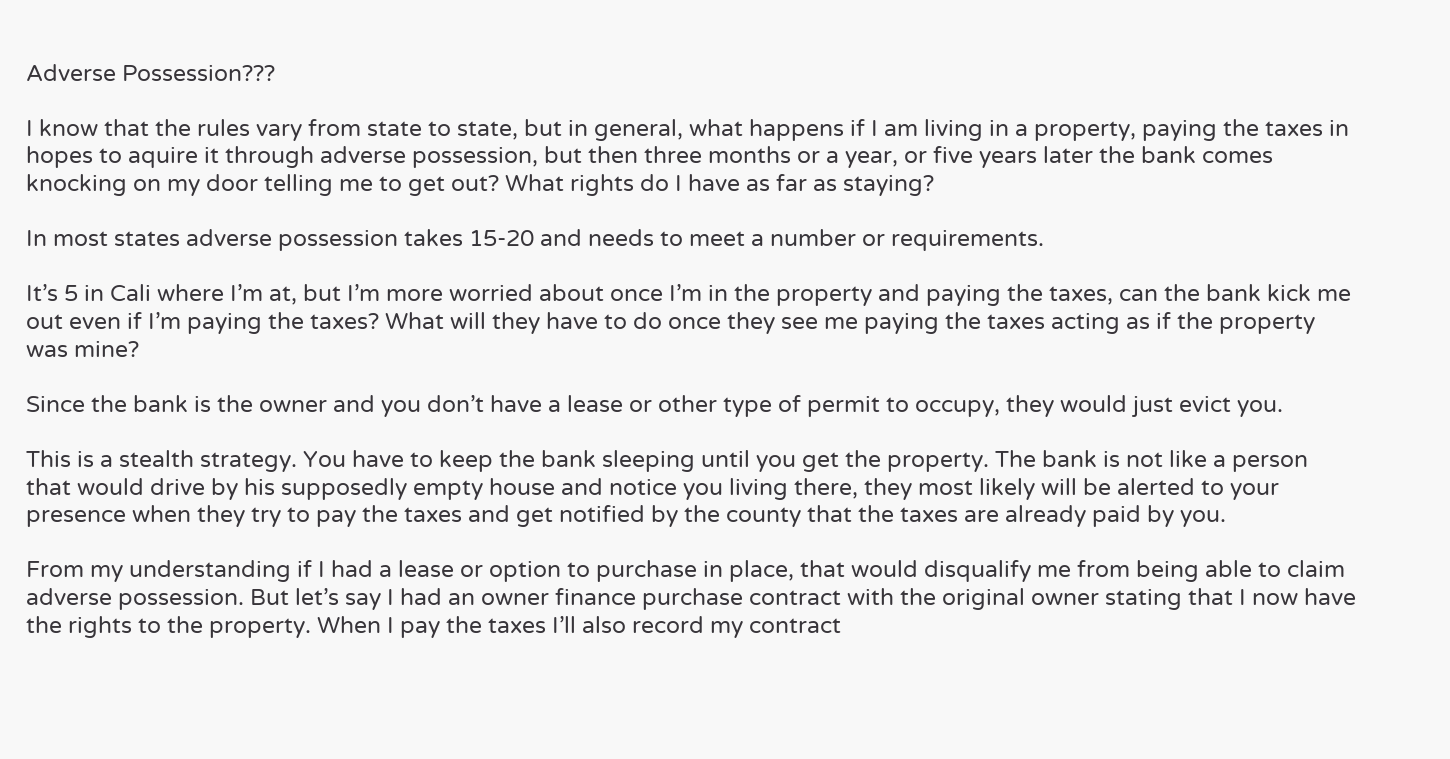Adverse Possession???

I know that the rules vary from state to state, but in general, what happens if I am living in a property, paying the taxes in hopes to aquire it through adverse possession, but then three months or a year, or five years later the bank comes knocking on my door telling me to get out? What rights do I have as far as staying?

In most states adverse possession takes 15-20 and needs to meet a number or requirements.

It’s 5 in Cali where I’m at, but I’m more worried about once I’m in the property and paying the taxes, can the bank kick me out even if I’m paying the taxes? What will they have to do once they see me paying the taxes acting as if the property was mine?

Since the bank is the owner and you don’t have a lease or other type of permit to occupy, they would just evict you.

This is a stealth strategy. You have to keep the bank sleeping until you get the property. The bank is not like a person that would drive by his supposedly empty house and notice you living there, they most likely will be alerted to your presence when they try to pay the taxes and get notified by the county that the taxes are already paid by you.

From my understanding if I had a lease or option to purchase in place, that would disqualify me from being able to claim adverse possession. But let’s say I had an owner finance purchase contract with the original owner stating that I now have the rights to the property. When I pay the taxes I’ll also record my contract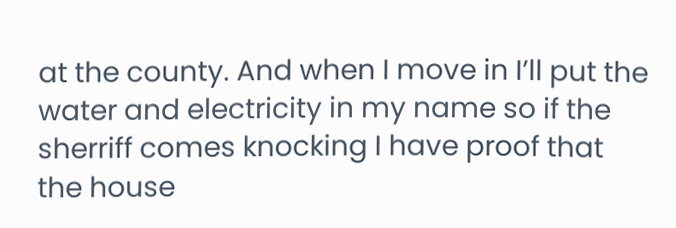at the county. And when I move in I’ll put the water and electricity in my name so if the sherriff comes knocking I have proof that the house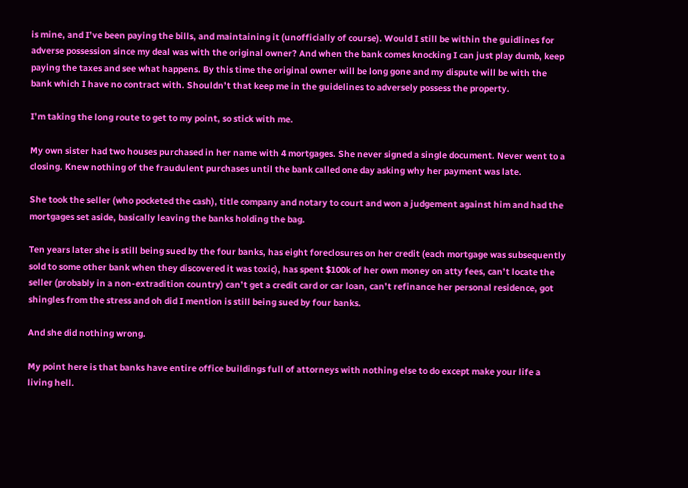is mine, and I’ve been paying the bills, and maintaining it (unofficially of course). Would I still be within the guidlines for adverse possession since my deal was with the original owner? And when the bank comes knocking I can just play dumb, keep paying the taxes and see what happens. By this time the original owner will be long gone and my dispute will be with the bank which I have no contract with. Shouldn’t that keep me in the guidelines to adversely possess the property.

I’m taking the long route to get to my point, so stick with me.

My own sister had two houses purchased in her name with 4 mortgages. She never signed a single document. Never went to a closing. Knew nothing of the fraudulent purchases until the bank called one day asking why her payment was late.

She took the seller (who pocketed the cash), title company and notary to court and won a judgement against him and had the mortgages set aside, basically leaving the banks holding the bag.

Ten years later she is still being sued by the four banks, has eight foreclosures on her credit (each mortgage was subsequently sold to some other bank when they discovered it was toxic), has spent $100k of her own money on atty fees, can’t locate the seller (probably in a non-extradition country) can’t get a credit card or car loan, can’t refinance her personal residence, got shingles from the stress and oh did I mention is still being sued by four banks.

And she did nothing wrong.

My point here is that banks have entire office buildings full of attorneys with nothing else to do except make your life a living hell.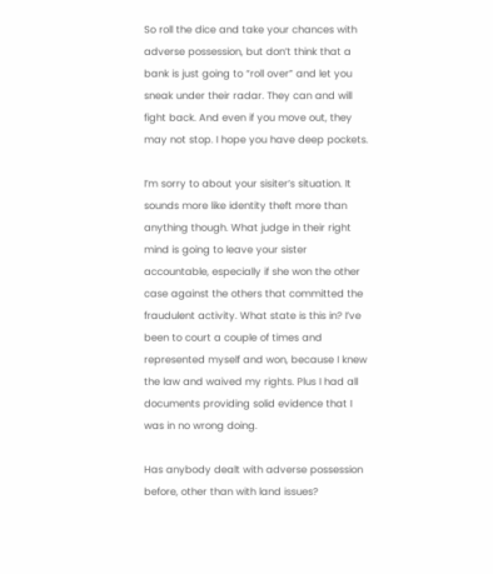So roll the dice and take your chances with adverse possession, but don’t think that a bank is just going to “roll over” and let you sneak under their radar. They can and will fight back. And even if you move out, they may not stop. I hope you have deep pockets.

I’m sorry to about your sisiter’s situation. It sounds more like identity theft more than anything though. What judge in their right mind is going to leave your sister accountable, especially if she won the other case against the others that committed the fraudulent activity. What state is this in? I’ve been to court a couple of times and represented myself and won, because I knew the law and waived my rights. Plus I had all documents providing solid evidence that I was in no wrong doing.

Has anybody dealt with adverse possession before, other than with land issues?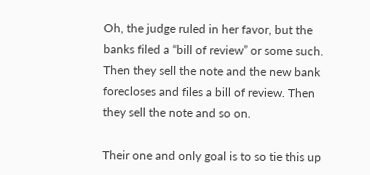Oh, the judge ruled in her favor, but the banks filed a “bill of review” or some such. Then they sell the note and the new bank forecloses and files a bill of review. Then they sell the note and so on.

Their one and only goal is to so tie this up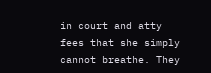in court and atty fees that she simply cannot breathe. They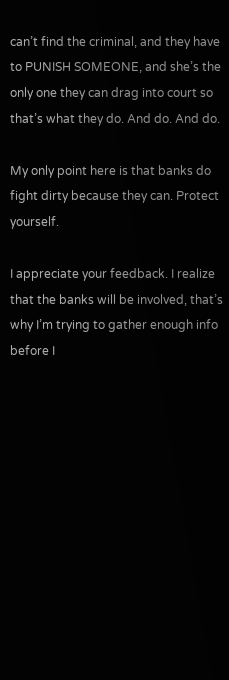can’t find the criminal, and they have to PUNISH SOMEONE, and she’s the only one they can drag into court so that’s what they do. And do. And do.

My only point here is that banks do fight dirty because they can. Protect yourself.

I appreciate your feedback. I realize that the banks will be involved, that’s why I’m trying to gather enough info before I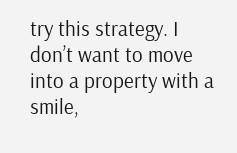try this strategy. I don’t want to move into a property with a smile,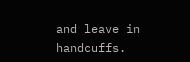and leave in handcuffs.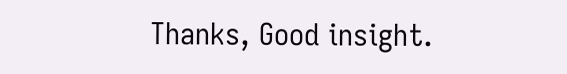Thanks, Good insight.